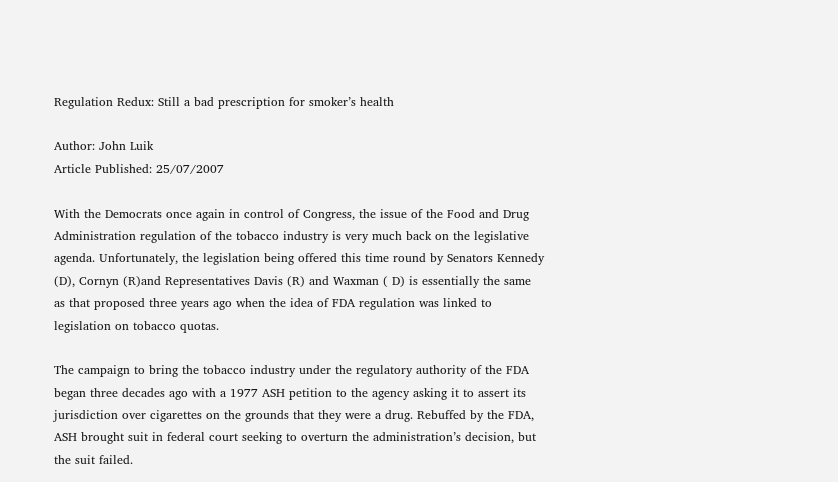Regulation Redux: Still a bad prescription for smoker’s health

Author: John Luik
Article Published: 25/07/2007

With the Democrats once again in control of Congress, the issue of the Food and Drug Administration regulation of the tobacco industry is very much back on the legislative agenda. Unfortunately, the legislation being offered this time round by Senators Kennedy (D), Cornyn (R)and Representatives Davis (R) and Waxman ( D) is essentially the same as that proposed three years ago when the idea of FDA regulation was linked to legislation on tobacco quotas.

The campaign to bring the tobacco industry under the regulatory authority of the FDA began three decades ago with a 1977 ASH petition to the agency asking it to assert its jurisdiction over cigarettes on the grounds that they were a drug. Rebuffed by the FDA, ASH brought suit in federal court seeking to overturn the administration’s decision, but the suit failed.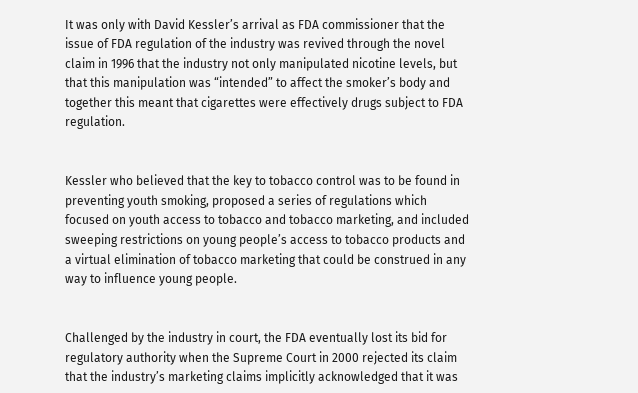It was only with David Kessler’s arrival as FDA commissioner that the issue of FDA regulation of the industry was revived through the novel claim in 1996 that the industry not only manipulated nicotine levels, but that this manipulation was “intended” to affect the smoker’s body and together this meant that cigarettes were effectively drugs subject to FDA regulation.


Kessler who believed that the key to tobacco control was to be found in preventing youth smoking, proposed a series of regulations which focused on youth access to tobacco and tobacco marketing, and included sweeping restrictions on young people’s access to tobacco products and a virtual elimination of tobacco marketing that could be construed in any way to influence young people.


Challenged by the industry in court, the FDA eventually lost its bid for regulatory authority when the Supreme Court in 2000 rejected its claim that the industry’s marketing claims implicitly acknowledged that it was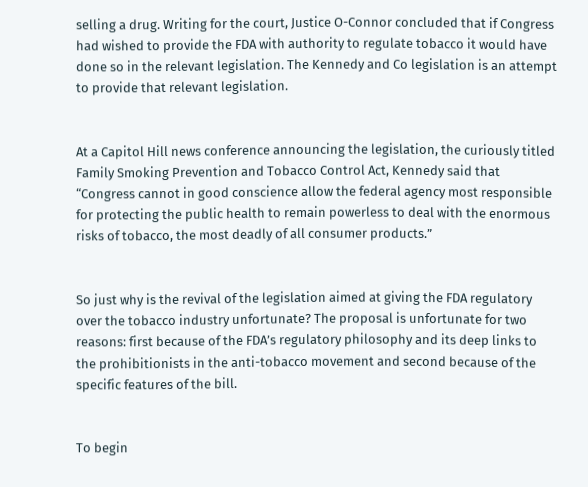selling a drug. Writing for the court, Justice O-Connor concluded that if Congress had wished to provide the FDA with authority to regulate tobacco it would have done so in the relevant legislation. The Kennedy and Co legislation is an attempt to provide that relevant legislation.


At a Capitol Hill news conference announcing the legislation, the curiously titled  Family Smoking Prevention and Tobacco Control Act, Kennedy said that “Congress cannot in good conscience allow the federal agency most responsible for protecting the public health to remain powerless to deal with the enormous risks of tobacco, the most deadly of all consumer products.”


So just why is the revival of the legislation aimed at giving the FDA regulatory over the tobacco industry unfortunate? The proposal is unfortunate for two reasons: first because of the FDA’s regulatory philosophy and its deep links to the prohibitionists in the anti-tobacco movement and second because of the specific features of the bill.


To begin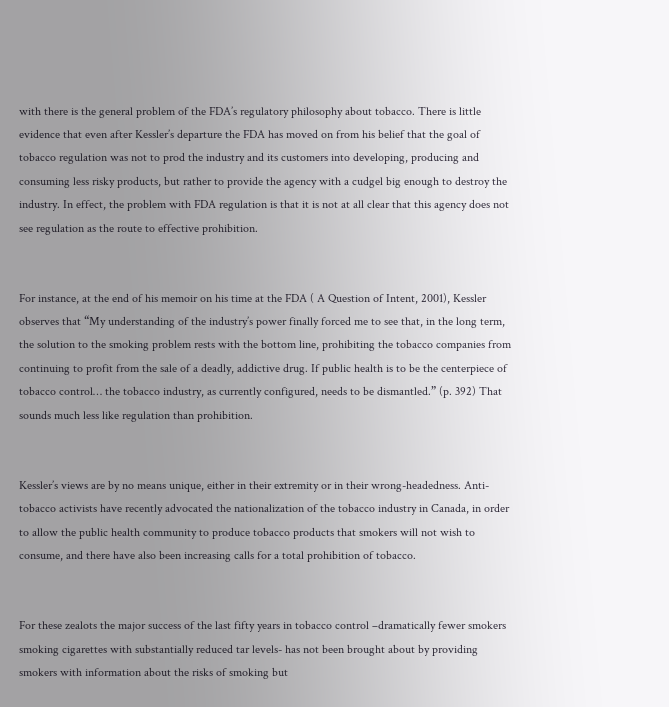with there is the general problem of the FDA’s regulatory philosophy about tobacco. There is little evidence that even after Kessler’s departure the FDA has moved on from his belief that the goal of tobacco regulation was not to prod the industry and its customers into developing, producing and consuming less risky products, but rather to provide the agency with a cudgel big enough to destroy the industry. In effect, the problem with FDA regulation is that it is not at all clear that this agency does not see regulation as the route to effective prohibition.


For instance, at the end of his memoir on his time at the FDA ( A Question of Intent, 2001), Kessler observes that “My understanding of the industry’s power finally forced me to see that, in the long term, the solution to the smoking problem rests with the bottom line, prohibiting the tobacco companies from continuing to profit from the sale of a deadly, addictive drug. If public health is to be the centerpiece of tobacco control… the tobacco industry, as currently configured, needs to be dismantled.” (p. 392) That sounds much less like regulation than prohibition.


Kessler’s views are by no means unique, either in their extremity or in their wrong-headedness. Anti-tobacco activists have recently advocated the nationalization of the tobacco industry in Canada, in order to allow the public health community to produce tobacco products that smokers will not wish to consume, and there have also been increasing calls for a total prohibition of tobacco.


For these zealots the major success of the last fifty years in tobacco control –dramatically fewer smokers smoking cigarettes with substantially reduced tar levels- has not been brought about by providing smokers with information about the risks of smoking but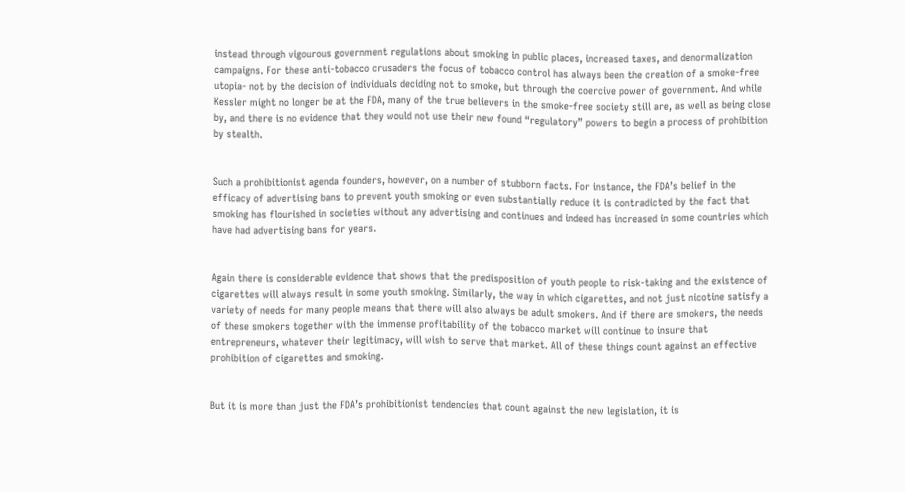instead through vigourous government regulations about smoking in public places, increased taxes, and denormalization campaigns. For these anti-tobacco crusaders the focus of tobacco control has always been the creation of a smoke-free utopia- not by the decision of individuals deciding not to smoke, but through the coercive power of government. And while Kessler might no longer be at the FDA, many of the true believers in the smoke-free society still are, as well as being close by, and there is no evidence that they would not use their new found “regulatory” powers to begin a process of prohibition by stealth.


Such a prohibitionist agenda founders, however, on a number of stubborn facts. For instance, the FDA’s belief in the efficacy of advertising bans to prevent youth smoking or even substantially reduce it is contradicted by the fact that smoking has flourished in societies without any advertising and continues and indeed has increased in some countries which have had advertising bans for years.


Again there is considerable evidence that shows that the predisposition of youth people to risk-taking and the existence of cigarettes will always result in some youth smoking. Similarly, the way in which cigarettes, and not just nicotine satisfy a variety of needs for many people means that there will also always be adult smokers. And if there are smokers, the needs of these smokers together with the immense profitability of the tobacco market will continue to insure that entrepreneurs, whatever their legitimacy, will wish to serve that market. All of these things count against an effective prohibition of cigarettes and smoking.


But it is more than just the FDA’s prohibitionist tendencies that count against the new legislation, it is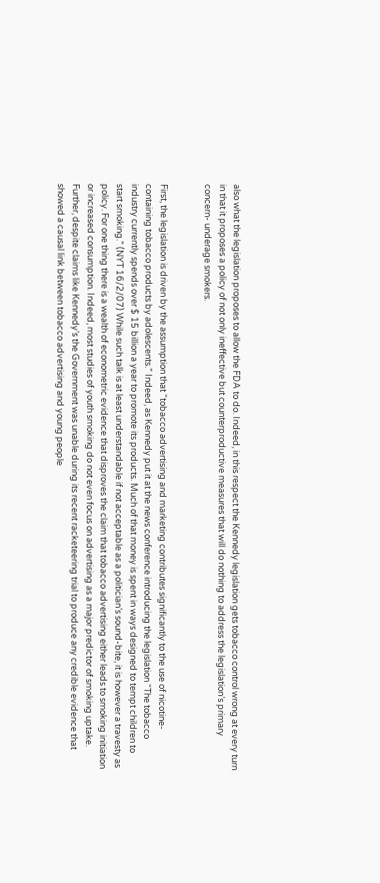also what the legislation proposes to allow the FDA to do. Indeed, in this respect the Kennedy legislation gets tobacco control wrong at every turn in that it proposes a policy of not only ineffective but counterproductive measures that will do nothing to address the legislation’s primary concern- underage smokers.


First, the legislation is driven by the assumption that “tobacco advertising and marketing contributes significantly to the use of nicotine-containing tobacco products by adolescents.” Indeed, as Kennedy put it at the news conference introducing the legislation “The tobacco industry currently spends over $ 15 billion a year to promote its products. Much of that money is spent in ways designed to tempt children to start smoking.” (NYT 16/2/07) While such talk is at least understandable if not acceptable as a politician’s sound-bite, it is however a travesty as policy. For one thing there is a wealth of econometric evidence that disproves the claim that tobacco advertising either leads to smoking initiation or increased consumption. Indeed, most studies of youth smoking do not even focus on advertising as a major predictor of smoking uptake. Further, despite claims like Kennedy’s the Government was unable during its recent racketeering trial to produce any credible evidence that showed a causal link between tobacco advertising and young people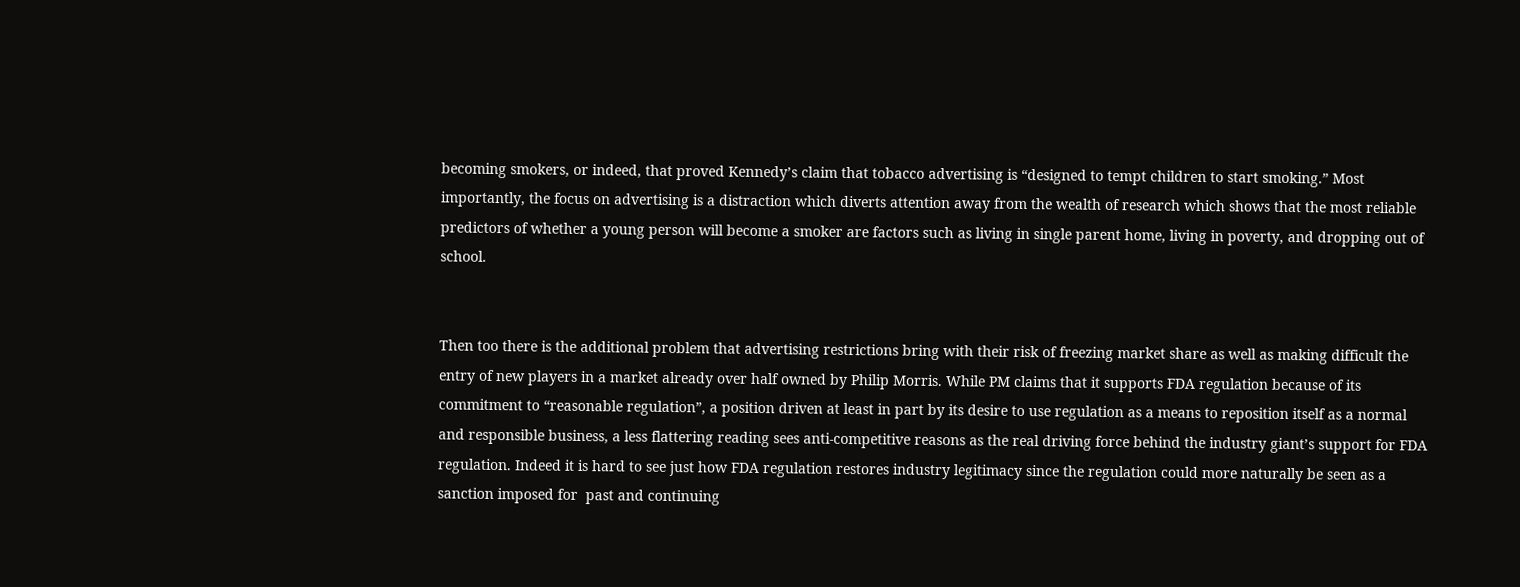becoming smokers, or indeed, that proved Kennedy’s claim that tobacco advertising is “designed to tempt children to start smoking.” Most importantly, the focus on advertising is a distraction which diverts attention away from the wealth of research which shows that the most reliable predictors of whether a young person will become a smoker are factors such as living in single parent home, living in poverty, and dropping out of school.


Then too there is the additional problem that advertising restrictions bring with their risk of freezing market share as well as making difficult the entry of new players in a market already over half owned by Philip Morris. While PM claims that it supports FDA regulation because of its commitment to “reasonable regulation”, a position driven at least in part by its desire to use regulation as a means to reposition itself as a normal and responsible business, a less flattering reading sees anti-competitive reasons as the real driving force behind the industry giant’s support for FDA regulation. Indeed it is hard to see just how FDA regulation restores industry legitimacy since the regulation could more naturally be seen as a sanction imposed for  past and continuing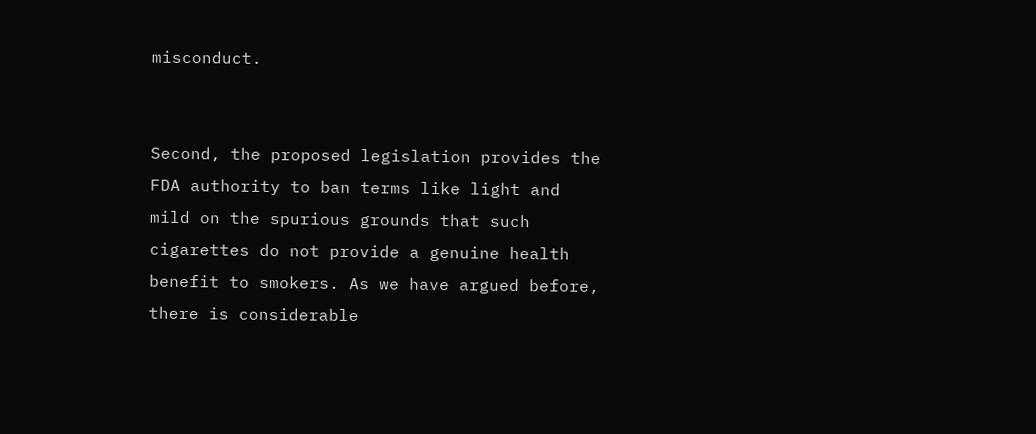misconduct.


Second, the proposed legislation provides the FDA authority to ban terms like light and mild on the spurious grounds that such cigarettes do not provide a genuine health benefit to smokers. As we have argued before, there is considerable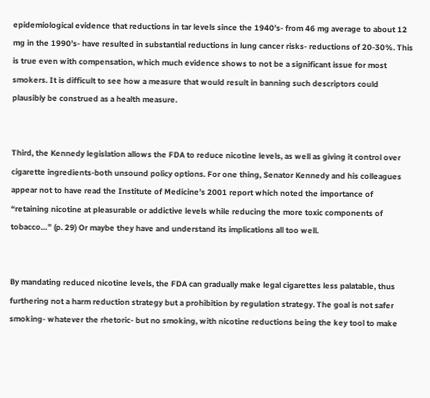epidemiological evidence that reductions in tar levels since the 1940’s- from 46 mg average to about 12 mg in the 1990’s- have resulted in substantial reductions in lung cancer risks- reductions of 20-30%. This is true even with compensation, which much evidence shows to not be a significant issue for most smokers. It is difficult to see how a measure that would result in banning such descriptors could plausibly be construed as a health measure.


Third, the Kennedy legislation allows the FDA to reduce nicotine levels, as well as giving it control over cigarette ingredients-both unsound policy options. For one thing, Senator Kennedy and his colleagues appear not to have read the Institute of Medicine’s 2001 report which noted the importance of “retaining nicotine at pleasurable or addictive levels while reducing the more toxic components of tobacco…” (p. 29) Or maybe they have and understand its implications all too well.


By mandating reduced nicotine levels, the FDA can gradually make legal cigarettes less palatable, thus furthering not a harm reduction strategy but a prohibition by regulation strategy. The goal is not safer smoking- whatever the rhetoric- but no smoking, with nicotine reductions being the key tool to make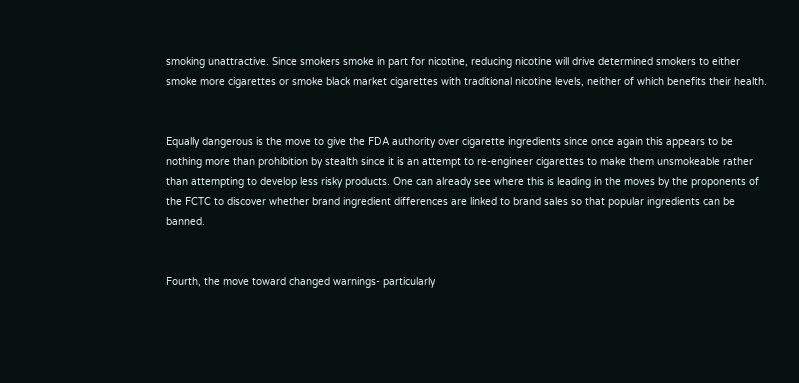smoking unattractive. Since smokers smoke in part for nicotine, reducing nicotine will drive determined smokers to either smoke more cigarettes or smoke black market cigarettes with traditional nicotine levels, neither of which benefits their health.


Equally dangerous is the move to give the FDA authority over cigarette ingredients since once again this appears to be nothing more than prohibition by stealth since it is an attempt to re-engineer cigarettes to make them unsmokeable rather than attempting to develop less risky products. One can already see where this is leading in the moves by the proponents of the FCTC to discover whether brand ingredient differences are linked to brand sales so that popular ingredients can be banned.


Fourth, the move toward changed warnings- particularly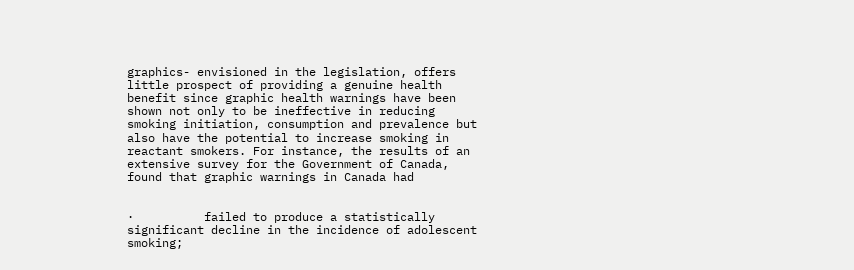graphics- envisioned in the legislation, offers little prospect of providing a genuine health benefit since graphic health warnings have been shown not only to be ineffective in reducing smoking initiation, consumption and prevalence but also have the potential to increase smoking in reactant smokers. For instance, the results of an extensive survey for the Government of Canada, found that graphic warnings in Canada had


·          failed to produce a statistically significant decline in the incidence of adolescent smoking;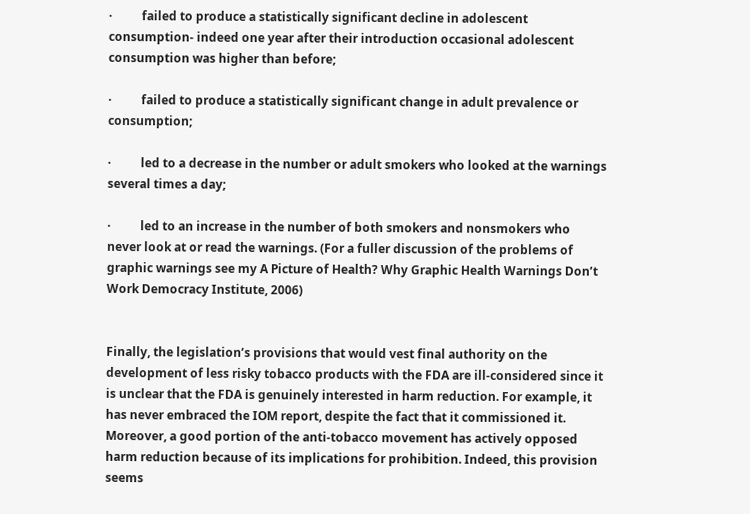·          failed to produce a statistically significant decline in adolescent consumption- indeed one year after their introduction occasional adolescent consumption was higher than before;

·          failed to produce a statistically significant change in adult prevalence or consumption;

·          led to a decrease in the number or adult smokers who looked at the warnings several times a day;

·          led to an increase in the number of both smokers and nonsmokers who never look at or read the warnings. (For a fuller discussion of the problems of graphic warnings see my A Picture of Health? Why Graphic Health Warnings Don’t Work Democracy Institute, 2006)


Finally, the legislation’s provisions that would vest final authority on the development of less risky tobacco products with the FDA are ill-considered since it is unclear that the FDA is genuinely interested in harm reduction. For example, it has never embraced the IOM report, despite the fact that it commissioned it. Moreover, a good portion of the anti-tobacco movement has actively opposed harm reduction because of its implications for prohibition. Indeed, this provision seems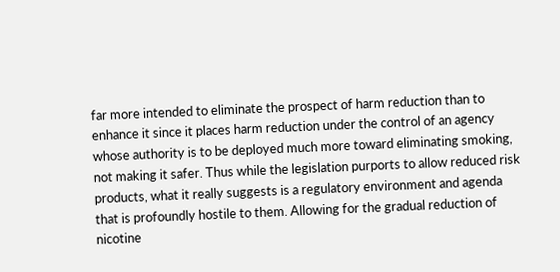far more intended to eliminate the prospect of harm reduction than to enhance it since it places harm reduction under the control of an agency whose authority is to be deployed much more toward eliminating smoking, not making it safer. Thus while the legislation purports to allow reduced risk products, what it really suggests is a regulatory environment and agenda that is profoundly hostile to them. Allowing for the gradual reduction of nicotine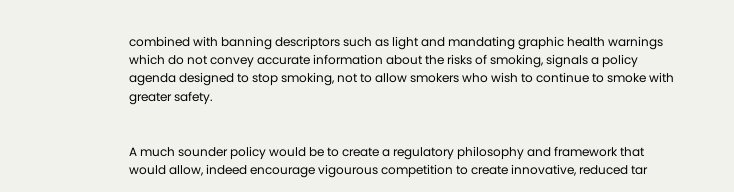combined with banning descriptors such as light and mandating graphic health warnings which do not convey accurate information about the risks of smoking, signals a policy agenda designed to stop smoking, not to allow smokers who wish to continue to smoke with greater safety.


A much sounder policy would be to create a regulatory philosophy and framework that would allow, indeed encourage vigourous competition to create innovative, reduced tar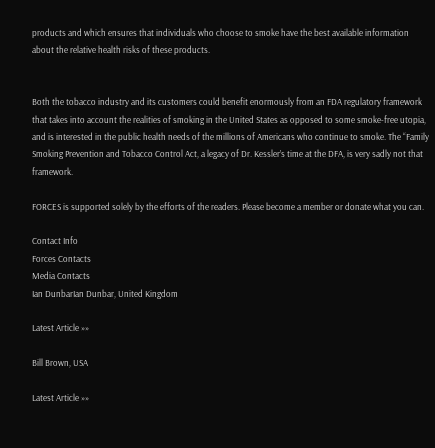products and which ensures that individuals who choose to smoke have the best available information about the relative health risks of these products.


Both the tobacco industry and its customers could benefit enormously from an FDA regulatory framework that takes into account the realities of smoking in the United States as opposed to some smoke-free utopia, and is interested in the public health needs of the millions of Americans who continue to smoke. The “Family Smoking Prevention and Tobacco Control Act, a legacy of Dr. Kessler’s time at the DFA, is very sadly not that framework.

FORCES is supported solely by the efforts of the readers. Please become a member or donate what you can.

Contact Info
Forces Contacts
Media Contacts
Ian DunbarIan Dunbar, United Kingdom

Latest Article »»

Bill Brown, USA

Latest Article »»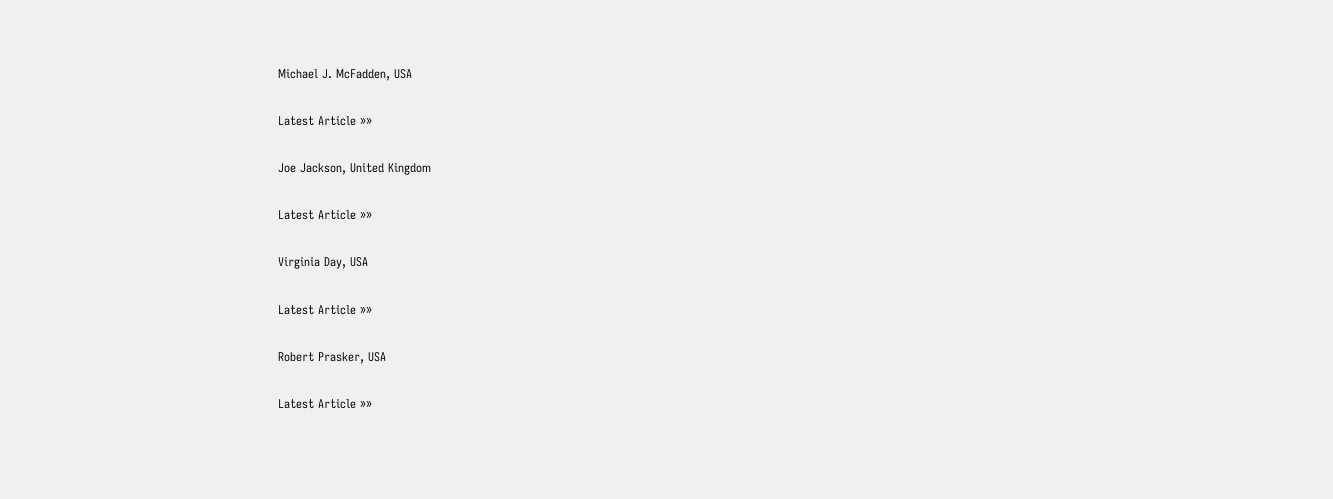Michael J. McFadden, USA

Latest Article »»

Joe Jackson, United Kingdom

Latest Article »»

Virginia Day, USA

Latest Article »»

Robert Prasker, USA

Latest Article »»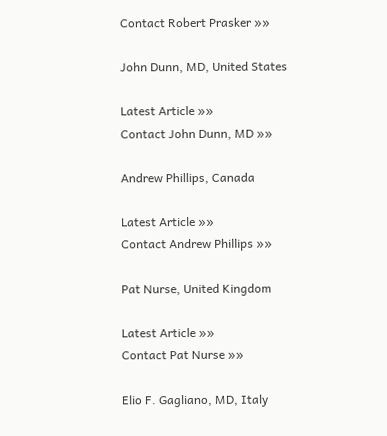Contact Robert Prasker »»

John Dunn, MD, United States

Latest Article »»
Contact John Dunn, MD »»

Andrew Phillips, Canada

Latest Article »»
Contact Andrew Phillips »»

Pat Nurse, United Kingdom

Latest Article »»
Contact Pat Nurse »»

Elio F. Gagliano, MD, Italy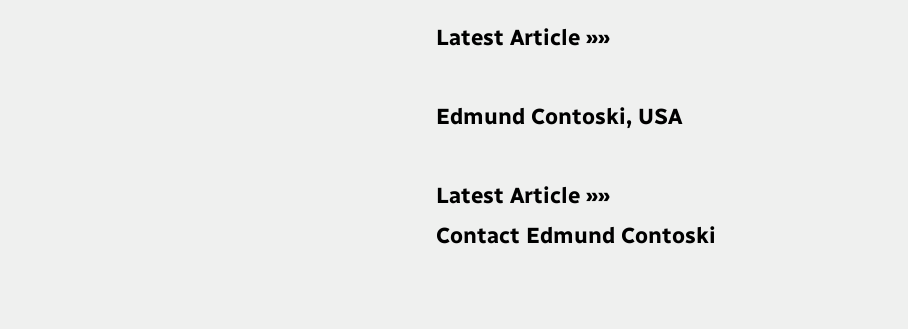Latest Article »»

Edmund Contoski, USA

Latest Article »»
Contact Edmund Contoski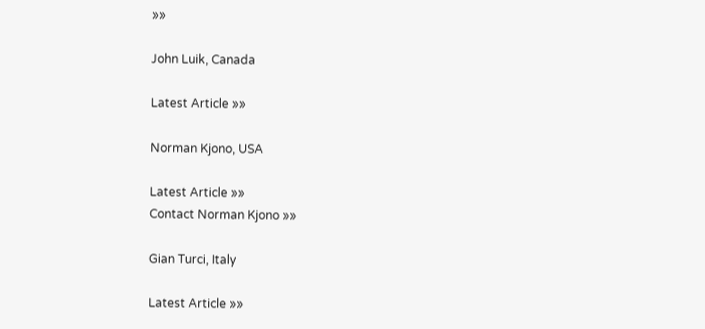»»

John Luik, Canada

Latest Article »»

Norman Kjono, USA

Latest Article »»
Contact Norman Kjono »»

Gian Turci, Italy

Latest Article »»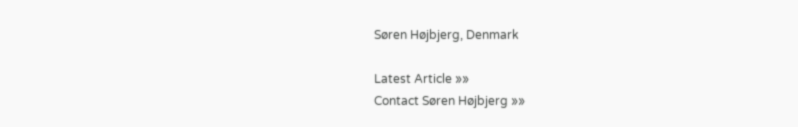Søren Højbjerg, Denmark

Latest Article »»
Contact Søren Højbjerg »»